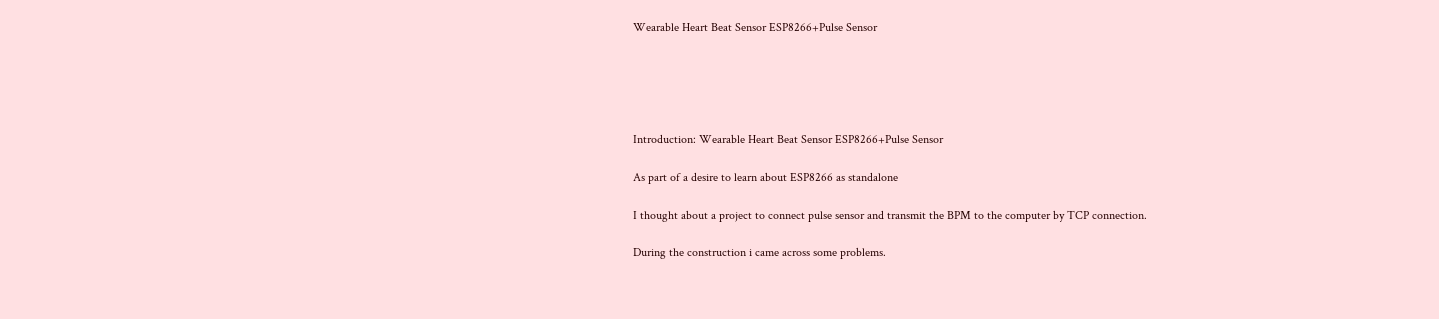Wearable Heart Beat Sensor ESP8266+Pulse Sensor





Introduction: Wearable Heart Beat Sensor ESP8266+Pulse Sensor

As part of a desire to learn about ESP8266 as standalone

I thought about a project to connect pulse sensor and transmit the BPM to the computer by TCP connection.

During the construction i came across some problems.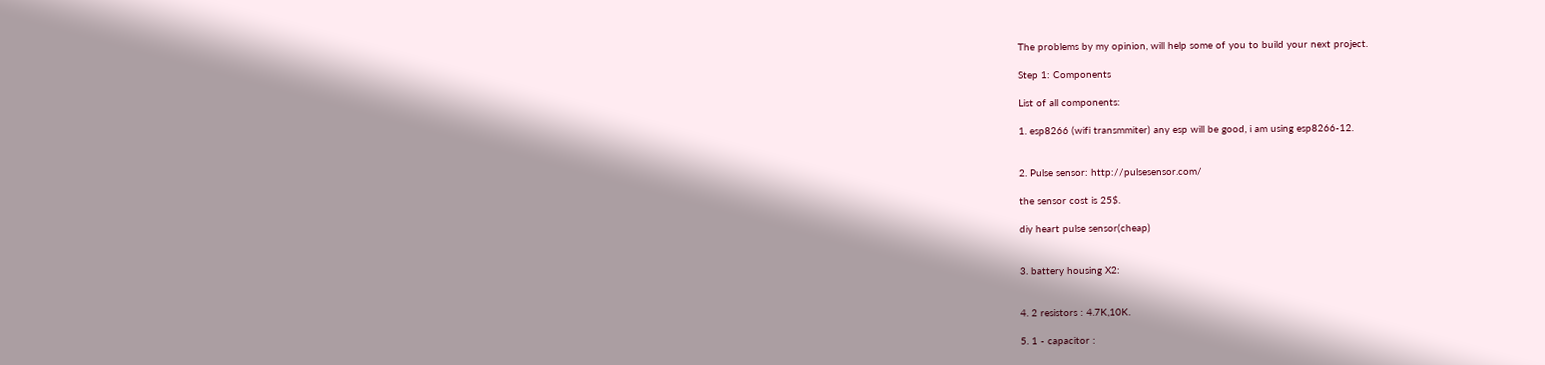The problems by my opinion, will help some of you to build your next project.

Step 1: Components

List of all components:

1. esp8266 (wifi transmmiter) any esp will be good, i am using esp8266-12.


2. Pulse sensor: http://pulsesensor.com/

the sensor cost is 25$.

diy heart pulse sensor(cheap)


3. battery housing X2:


4. 2 resistors : 4.7K,10K.

5. 1 - capacitor :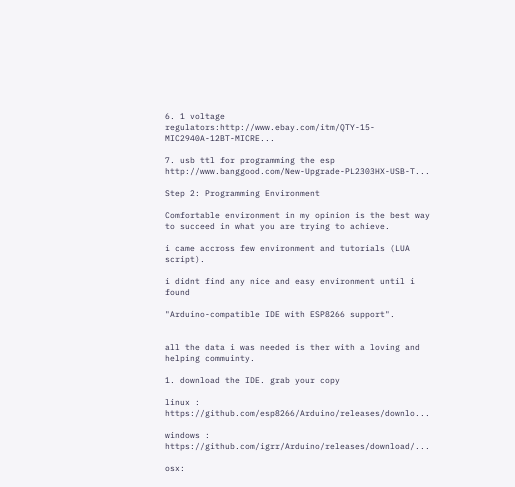6. 1 voltage regulators:http://www.ebay.com/itm/QTY-15-MIC2940A-12BT-MICRE...

7. usb ttl for programming the esp http://www.banggood.com/New-Upgrade-PL2303HX-USB-T...

Step 2: Programming Environment

Comfortable environment in my opinion is the best way to succeed in what you are trying to achieve.

i came accross few environment and tutorials (LUA script).

i didnt find any nice and easy environment until i found

"Arduino-compatible IDE with ESP8266 support".


all the data i was needed is ther with a loving and helping commuinty.

1. download the IDE. grab your copy

linux : https://github.com/esp8266/Arduino/releases/downlo...

windows : https://github.com/igrr/Arduino/releases/download/...

osx: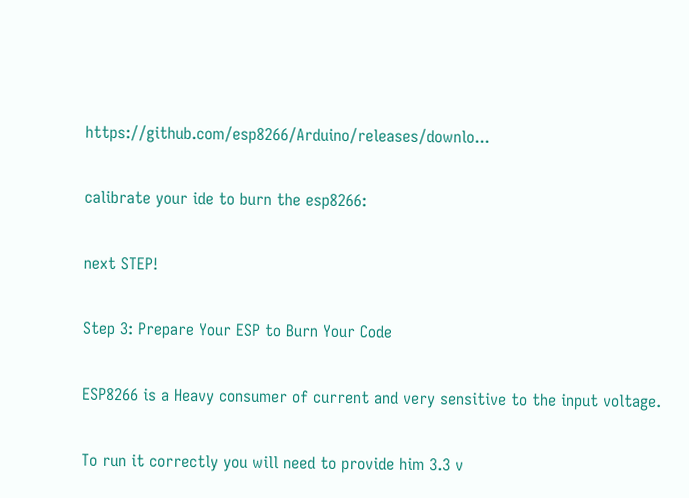https://github.com/esp8266/Arduino/releases/downlo...

calibrate your ide to burn the esp8266:

next STEP!

Step 3: Prepare Your ESP to Burn Your Code

ESP8266 is a Heavy consumer of current and very sensitive to the input voltage.

To run it correctly you will need to provide him 3.3 v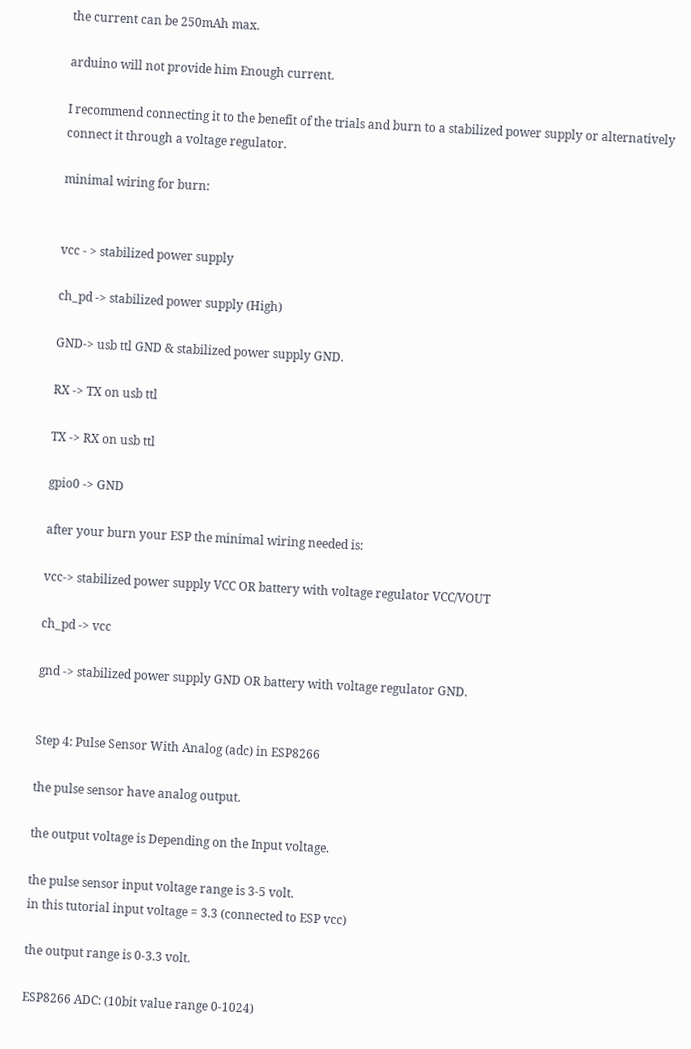the current can be 250mAh max.

arduino will not provide him Enough current.

I recommend connecting it to the benefit of the trials and burn to a stabilized power supply or alternatively connect it through a voltage regulator.

minimal wiring for burn:


vcc - > stabilized power supply

ch_pd -> stabilized power supply (High)

GND-> usb ttl GND & stabilized power supply GND.

RX -> TX on usb ttl

TX -> RX on usb ttl

gpio0 -> GND

after your burn your ESP the minimal wiring needed is:

vcc-> stabilized power supply VCC OR battery with voltage regulator VCC/VOUT

ch_pd -> vcc

gnd -> stabilized power supply GND OR battery with voltage regulator GND.


Step 4: Pulse Sensor With Analog (adc) in ESP8266

the pulse sensor have analog output.

the output voltage is Depending on the Input voltage.

the pulse sensor input voltage range is 3-5 volt.
in this tutorial input voltage = 3.3 (connected to ESP vcc)

the output range is 0-3.3 volt.

ESP8266 ADC: (10bit value range 0-1024)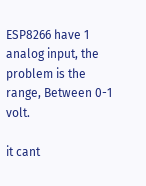ESP8266 have 1 analog input, the problem is the range, Between 0-1 volt.

it cant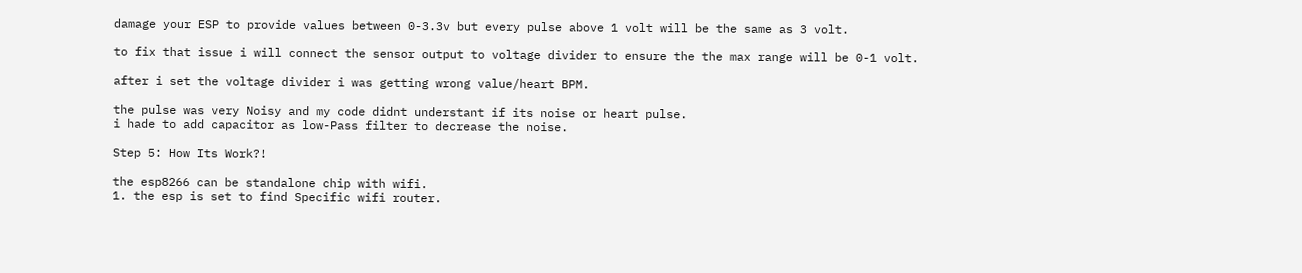damage your ESP to provide values between 0-3.3v but every pulse above 1 volt will be the same as 3 volt.

to fix that issue i will connect the sensor output to voltage divider to ensure the the max range will be 0-1 volt.

after i set the voltage divider i was getting wrong value/heart BPM.

the pulse was very Noisy and my code didnt understant if its noise or heart pulse.
i hade to add capacitor as low-Pass filter to decrease the noise.

Step 5: How Its Work?!

the esp8266 can be standalone chip with wifi.
1. the esp is set to find Specific wifi router.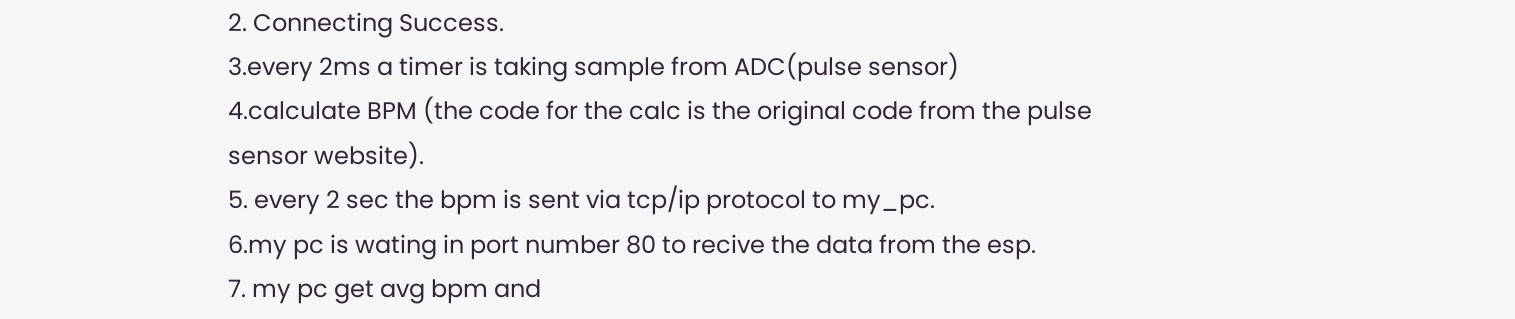2. Connecting Success.
3.every 2ms a timer is taking sample from ADC(pulse sensor)
4.calculate BPM (the code for the calc is the original code from the pulse sensor website).
5. every 2 sec the bpm is sent via tcp/ip protocol to my_pc.
6.my pc is wating in port number 80 to recive the data from the esp.
7. my pc get avg bpm and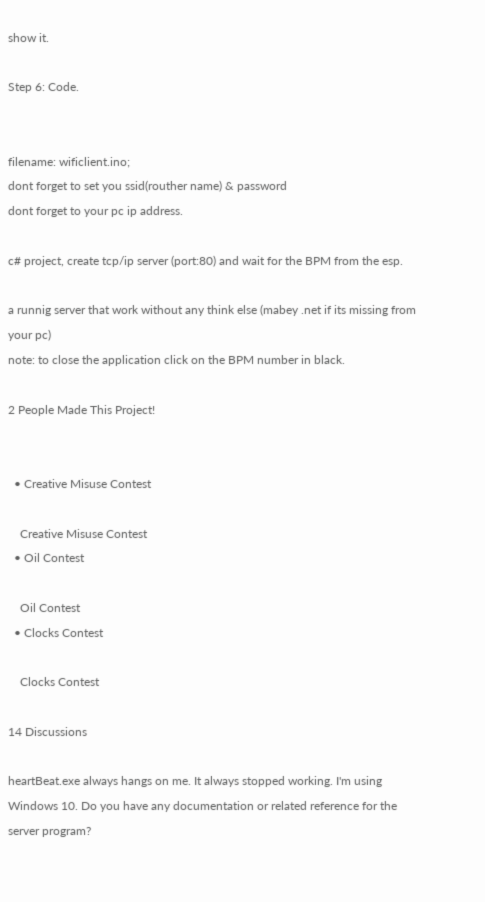show it.

Step 6: Code.


filename: wificlient.ino;
dont forget to set you ssid(routher name) & password
dont forget to your pc ip address.

c# project, create tcp/ip server (port:80) and wait for the BPM from the esp.

a runnig server that work without any think else (mabey .net if its missing from your pc)
note: to close the application click on the BPM number in black.

2 People Made This Project!


  • Creative Misuse Contest

    Creative Misuse Contest
  • Oil Contest

    Oil Contest
  • Clocks Contest

    Clocks Contest

14 Discussions

heartBeat.exe always hangs on me. It always stopped working. I'm using Windows 10. Do you have any documentation or related reference for the server program?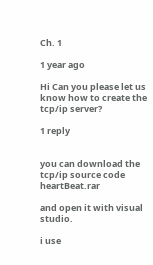Ch. 1

1 year ago

Hi Can you please let us know how to create the tcp/ip server?

1 reply


you can download the tcp/ip source code heartBeat.rar

and open it with visual studio.

i use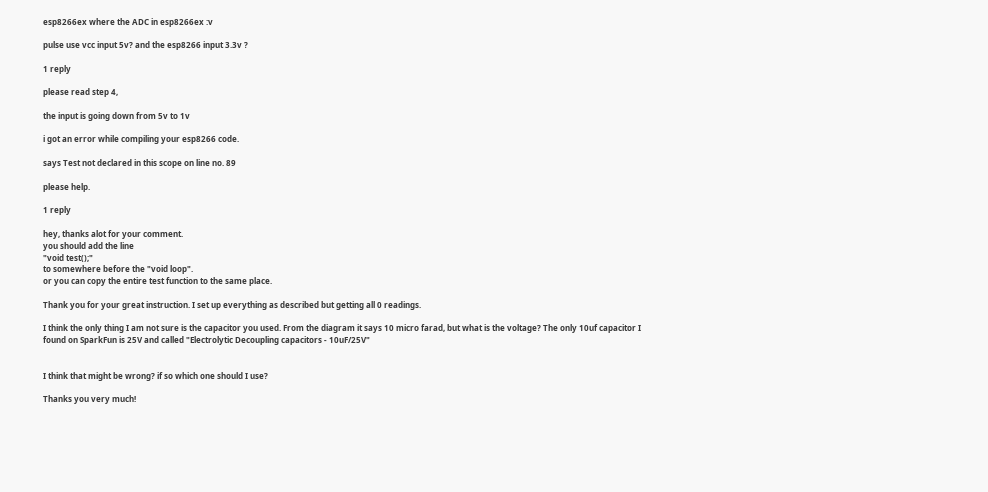esp8266ex where the ADC in esp8266ex :v

pulse use vcc input 5v? and the esp8266 input 3.3v ?

1 reply

please read step 4,

the input is going down from 5v to 1v

i got an error while compiling your esp8266 code.

says Test not declared in this scope on line no. 89

please help.

1 reply

hey, thanks alot for your comment.
you should add the line
"void test();"
to somewhere before the "void loop".
or you can copy the entire test function to the same place.

Thank you for your great instruction. I set up everything as described but getting all 0 readings.

I think the only thing I am not sure is the capacitor you used. From the diagram it says 10 micro farad, but what is the voltage? The only 10uf capacitor I found on SparkFun is 25V and called "Electrolytic Decoupling capacitors - 10uF/25V"


I think that might be wrong? if so which one should I use?

Thanks you very much!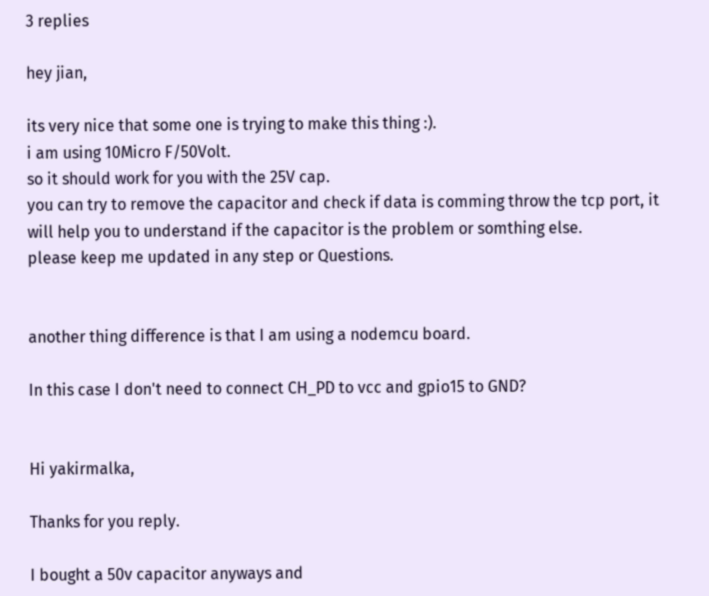3 replies

hey jian,

its very nice that some one is trying to make this thing :).
i am using 10Micro F/50Volt.
so it should work for you with the 25V cap.
you can try to remove the capacitor and check if data is comming throw the tcp port, it will help you to understand if the capacitor is the problem or somthing else.
please keep me updated in any step or Questions.


another thing difference is that I am using a nodemcu board.

In this case I don't need to connect CH_PD to vcc and gpio15 to GND?


Hi yakirmalka,

Thanks for you reply.

I bought a 50v capacitor anyways and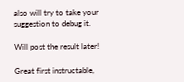also will try to take your suggestion to debug it.

Will post the result later!

Great first instructable,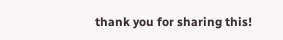thank you for sharing this!